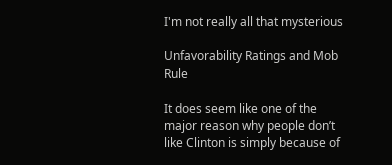I'm not really all that mysterious

Unfavorability Ratings and Mob Rule

It does seem like one of the major reason why people don’t like Clinton is simply because of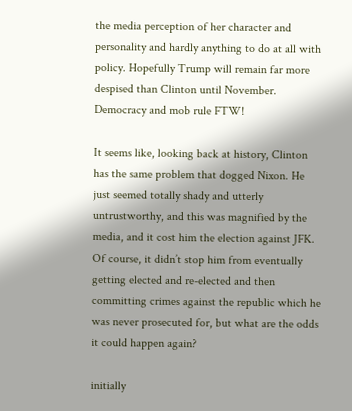the media perception of her character and personality and hardly anything to do at all with policy. Hopefully Trump will remain far more despised than Clinton until November. Democracy and mob rule FTW!

It seems like, looking back at history, Clinton has the same problem that dogged Nixon. He just seemed totally shady and utterly untrustworthy, and this was magnified by the media, and it cost him the election against JFK. Of course, it didn’t stop him from eventually getting elected and re-elected and then committing crimes against the republic which he was never prosecuted for, but what are the odds it could happen again?

initially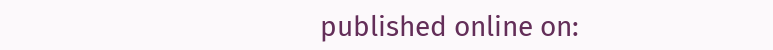published online on: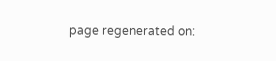page regenerated on: